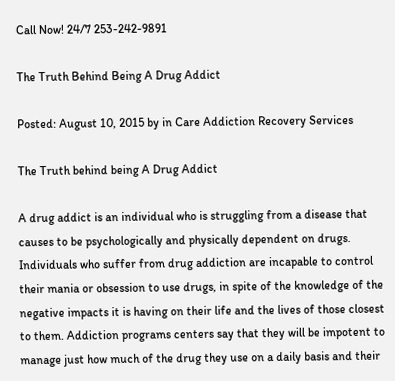Call Now! 24/7 253-242-9891

The Truth Behind Being A Drug Addict

Posted: August 10, 2015 by in Care Addiction Recovery Services

The Truth behind being A Drug Addict

A drug addict is an individual who is struggling from a disease that causes to be psychologically and physically dependent on drugs. Individuals who suffer from drug addiction are incapable to control their mania or obsession to use drugs, in spite of the knowledge of the negative impacts it is having on their life and the lives of those closest to them. Addiction programs centers say that they will be impotent to manage just how much of the drug they use on a daily basis and their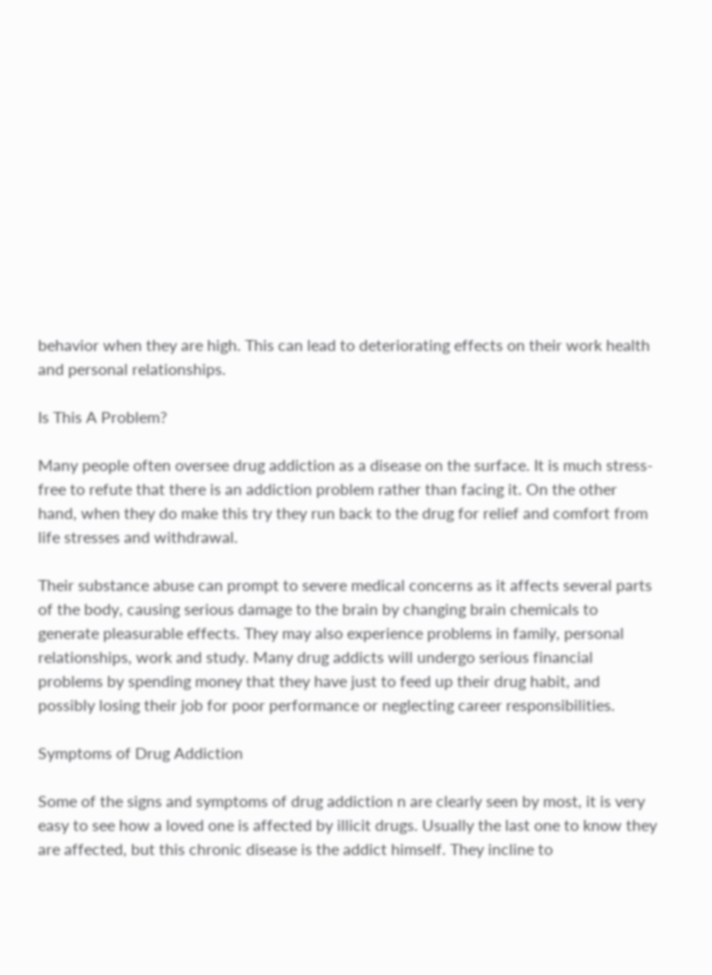behavior when they are high. This can lead to deteriorating effects on their work health and personal relationships.

Is This A Problem?

Many people often oversee drug addiction as a disease on the surface. It is much stress-free to refute that there is an addiction problem rather than facing it. On the other hand, when they do make this try they run back to the drug for relief and comfort from life stresses and withdrawal.

Their substance abuse can prompt to severe medical concerns as it affects several parts of the body, causing serious damage to the brain by changing brain chemicals to generate pleasurable effects. They may also experience problems in family, personal relationships, work and study. Many drug addicts will undergo serious financial problems by spending money that they have just to feed up their drug habit, and possibly losing their job for poor performance or neglecting career responsibilities.

Symptoms of Drug Addiction

Some of the signs and symptoms of drug addiction n are clearly seen by most, it is very easy to see how a loved one is affected by illicit drugs. Usually the last one to know they are affected, but this chronic disease is the addict himself. They incline to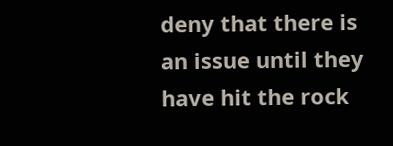deny that there is an issue until they have hit the rock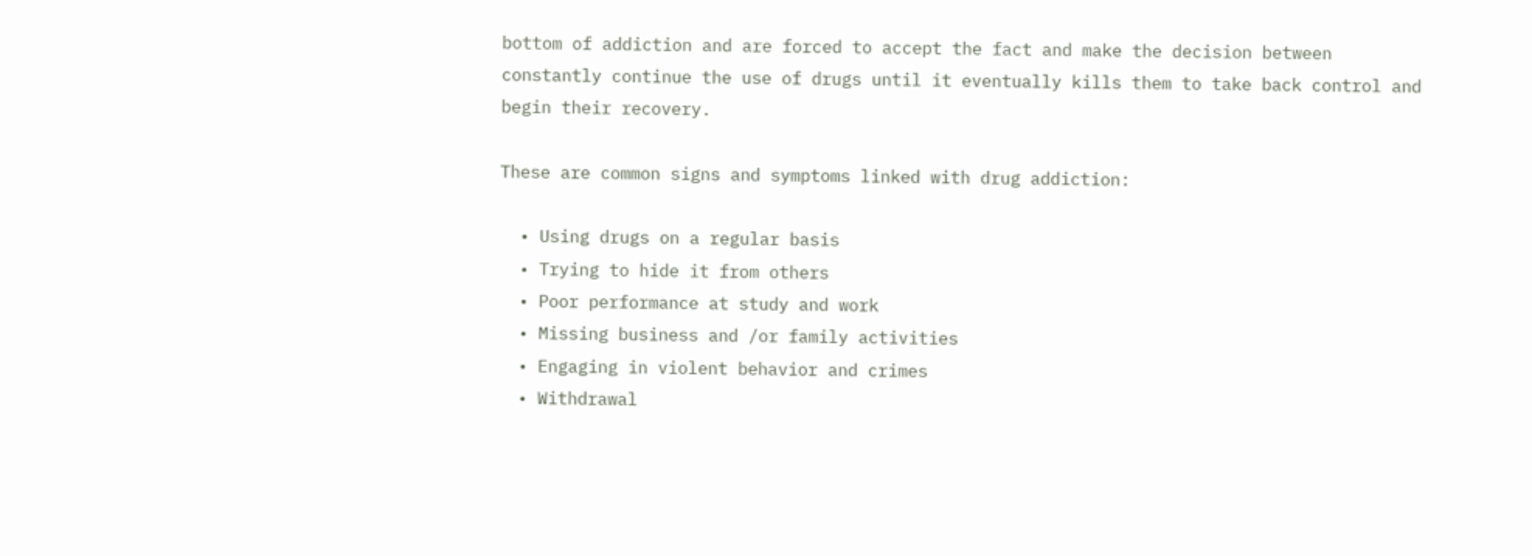bottom of addiction and are forced to accept the fact and make the decision between constantly continue the use of drugs until it eventually kills them to take back control and begin their recovery.

These are common signs and symptoms linked with drug addiction:

  • Using drugs on a regular basis
  • Trying to hide it from others
  • Poor performance at study and work
  • Missing business and /or family activities
  • Engaging in violent behavior and crimes
  • Withdrawal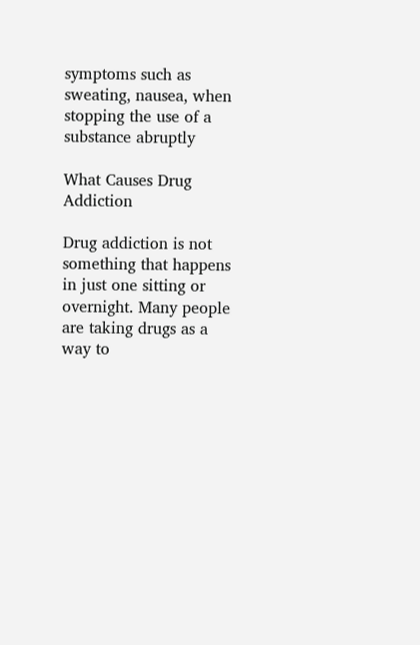symptoms such as sweating, nausea, when stopping the use of a substance abruptly

What Causes Drug Addiction

Drug addiction is not something that happens in just one sitting or overnight. Many people are taking drugs as a way to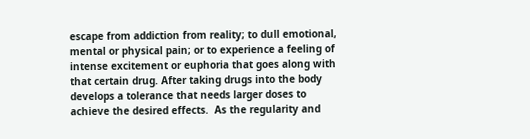escape from addiction from reality; to dull emotional, mental or physical pain; or to experience a feeling of intense excitement or euphoria that goes along with that certain drug. After taking drugs into the body develops a tolerance that needs larger doses to achieve the desired effects.  As the regularity and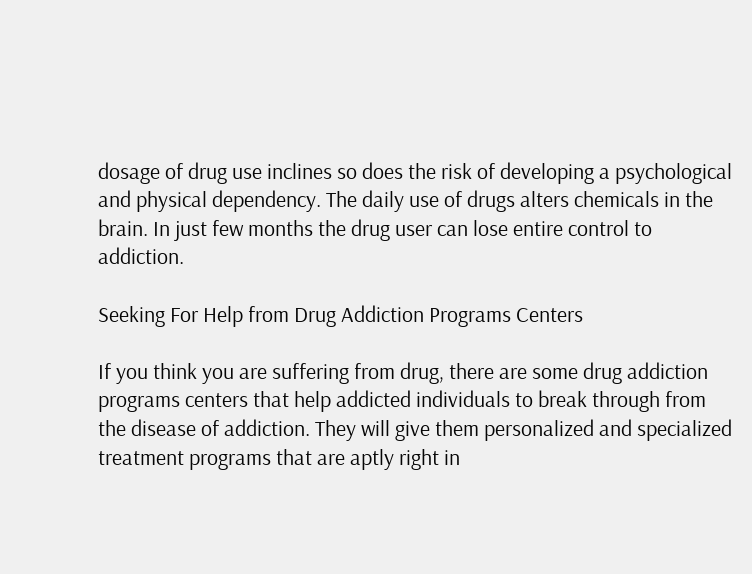dosage of drug use inclines so does the risk of developing a psychological and physical dependency. The daily use of drugs alters chemicals in the brain. In just few months the drug user can lose entire control to addiction.

Seeking For Help from Drug Addiction Programs Centers

If you think you are suffering from drug, there are some drug addiction programs centers that help addicted individuals to break through from the disease of addiction. They will give them personalized and specialized treatment programs that are aptly right in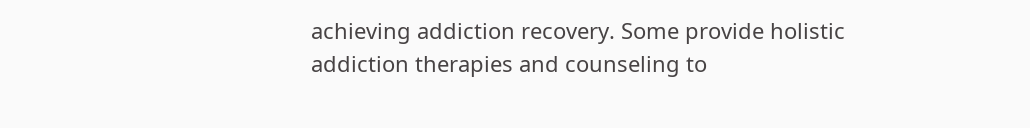achieving addiction recovery. Some provide holistic addiction therapies and counseling to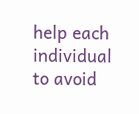help each individual to avoid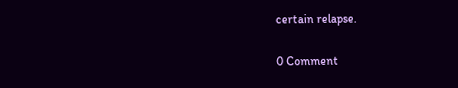certain relapse.

0 Comment